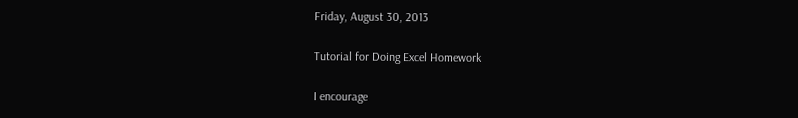Friday, August 30, 2013

Tutorial for Doing Excel Homework

I encourage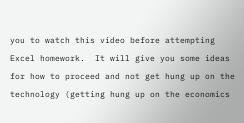you to watch this video before attempting Excel homework.  It will give you some ideas for how to proceed and not get hung up on the technology (getting hung up on the economics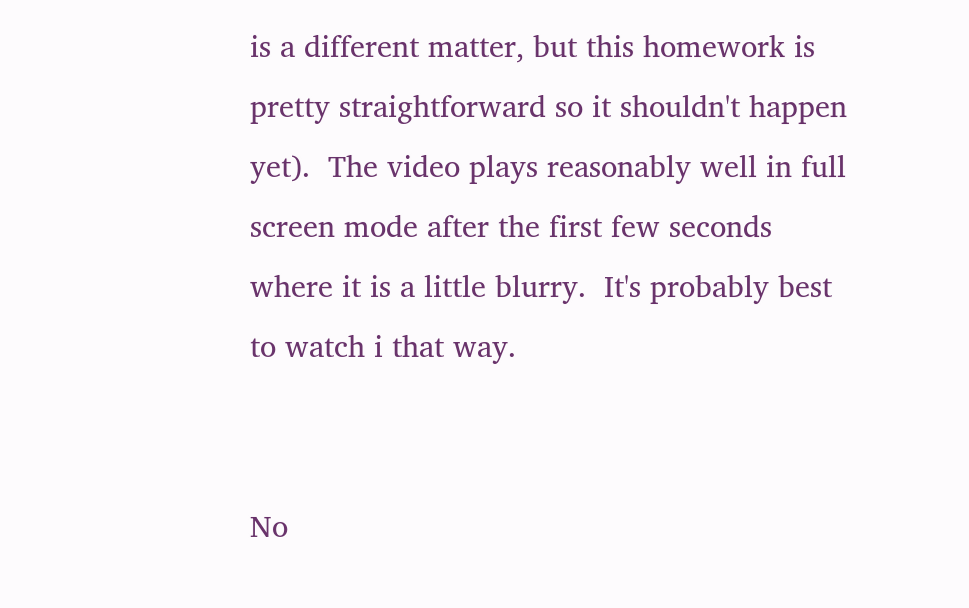is a different matter, but this homework is pretty straightforward so it shouldn't happen yet).  The video plays reasonably well in full screen mode after the first few seconds where it is a little blurry.  It's probably best to watch i that way.


No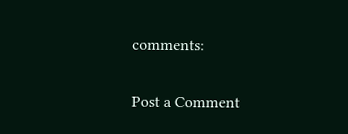comments:

Post a Comment